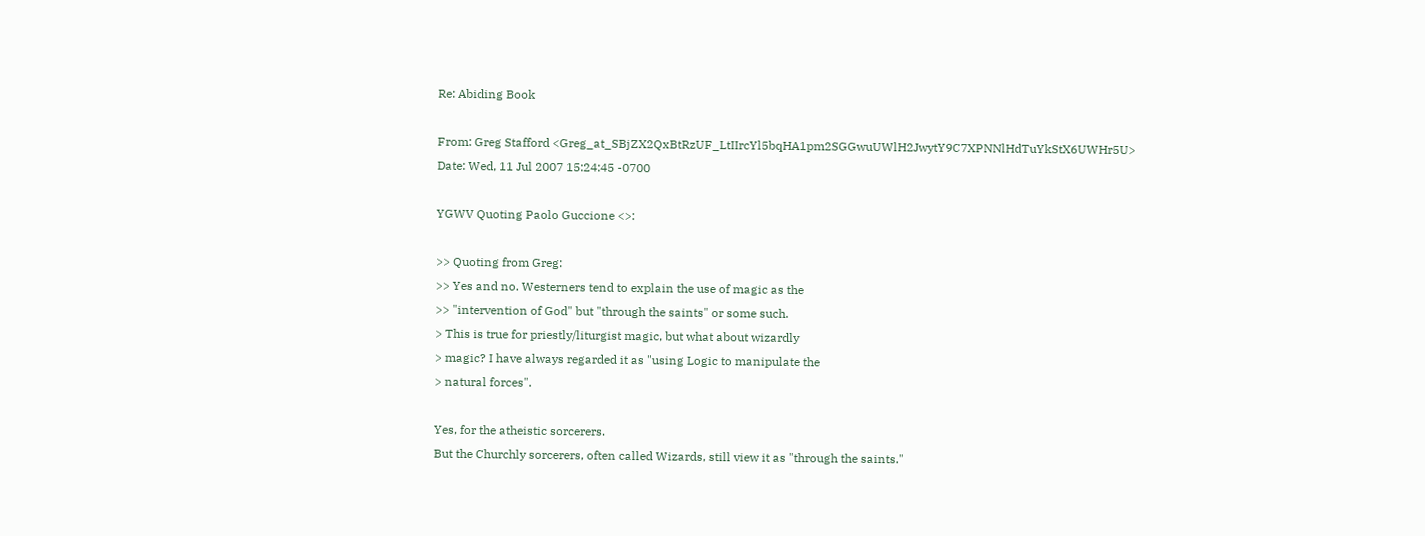Re: Abiding Book

From: Greg Stafford <Greg_at_SBjZX2QxBtRzUF_LtIIrcYl5bqHA1pm2SGGwuUWlH2JwytY9C7XPNNlHdTuYkStX6UWHr5U>
Date: Wed, 11 Jul 2007 15:24:45 -0700

YGWV Quoting Paolo Guccione <>:

>> Quoting from Greg:
>> Yes and no. Westerners tend to explain the use of magic as the
>> "intervention of God" but "through the saints" or some such.
> This is true for priestly/liturgist magic, but what about wizardly
> magic? I have always regarded it as "using Logic to manipulate the
> natural forces".

Yes, for the atheistic sorcerers.
But the Churchly sorcerers, often called Wizards, still view it as "through the saints."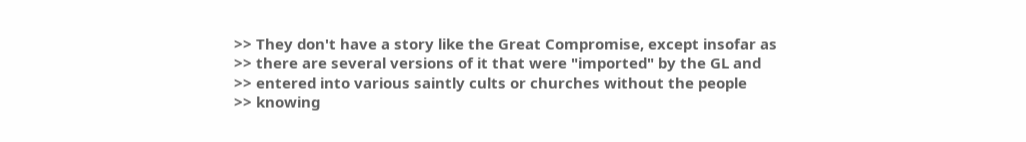>> They don't have a story like the Great Compromise, except insofar as
>> there are several versions of it that were "imported" by the GL and
>> entered into various saintly cults or churches without the people
>> knowing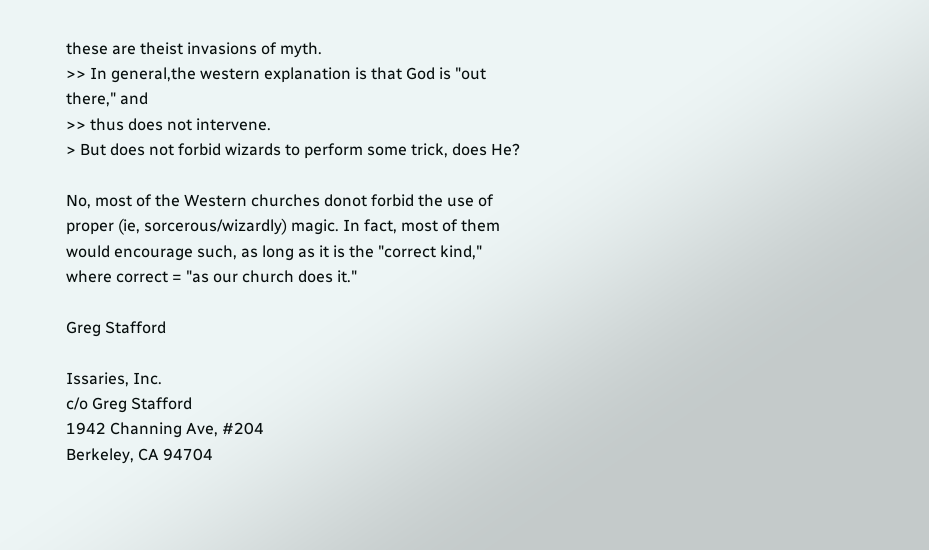these are theist invasions of myth.
>> In general,the western explanation is that God is "out there," and
>> thus does not intervene.
> But does not forbid wizards to perform some trick, does He?

No, most of the Western churches donot forbid the use of proper (ie, sorcerous/wizardly) magic. In fact, most of them would encourage such, as long as it is the "correct kind," where correct = "as our church does it."

Greg Stafford

Issaries, Inc.
c/o Greg Stafford
1942 Channing Ave, #204
Berkeley, CA 94704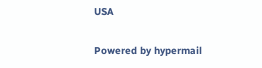USA

Powered by hypermail